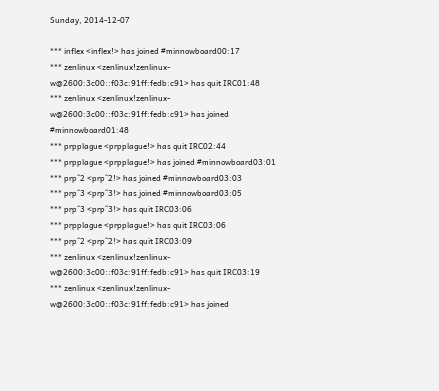Sunday, 2014-12-07

*** inflex <inflex!> has joined #minnowboard00:17
*** zenlinux <zenlinux!zenlinux-w@2600:3c00::f03c:91ff:fedb:c91> has quit IRC01:48
*** zenlinux <zenlinux!zenlinux-w@2600:3c00::f03c:91ff:fedb:c91> has joined #minnowboard01:48
*** prpplague <prpplague!> has quit IRC02:44
*** prpplague <prpplague!> has joined #minnowboard03:01
*** prp^2 <prp^2!> has joined #minnowboard03:03
*** prp^3 <prp^3!> has joined #minnowboard03:05
*** prp^3 <prp^3!> has quit IRC03:06
*** prpplague <prpplague!> has quit IRC03:06
*** prp^2 <prp^2!> has quit IRC03:09
*** zenlinux <zenlinux!zenlinux-w@2600:3c00::f03c:91ff:fedb:c91> has quit IRC03:19
*** zenlinux <zenlinux!zenlinux-w@2600:3c00::f03c:91ff:fedb:c91> has joined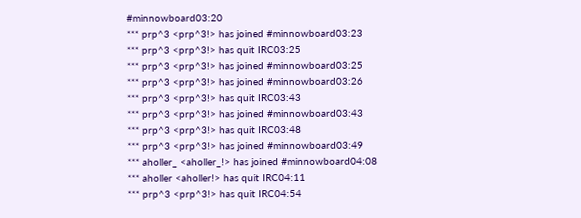#minnowboard03:20
*** prp^3 <prp^3!> has joined #minnowboard03:23
*** prp^3 <prp^3!> has quit IRC03:25
*** prp^3 <prp^3!> has joined #minnowboard03:25
*** prp^3 <prp^3!> has joined #minnowboard03:26
*** prp^3 <prp^3!> has quit IRC03:43
*** prp^3 <prp^3!> has joined #minnowboard03:43
*** prp^3 <prp^3!> has quit IRC03:48
*** prp^3 <prp^3!> has joined #minnowboard03:49
*** aholler_ <aholler_!> has joined #minnowboard04:08
*** aholler <aholler!> has quit IRC04:11
*** prp^3 <prp^3!> has quit IRC04:54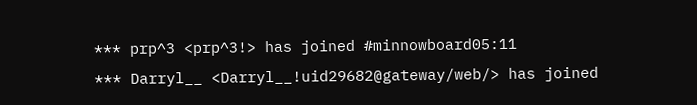*** prp^3 <prp^3!> has joined #minnowboard05:11
*** Darryl__ <Darryl__!uid29682@gateway/web/> has joined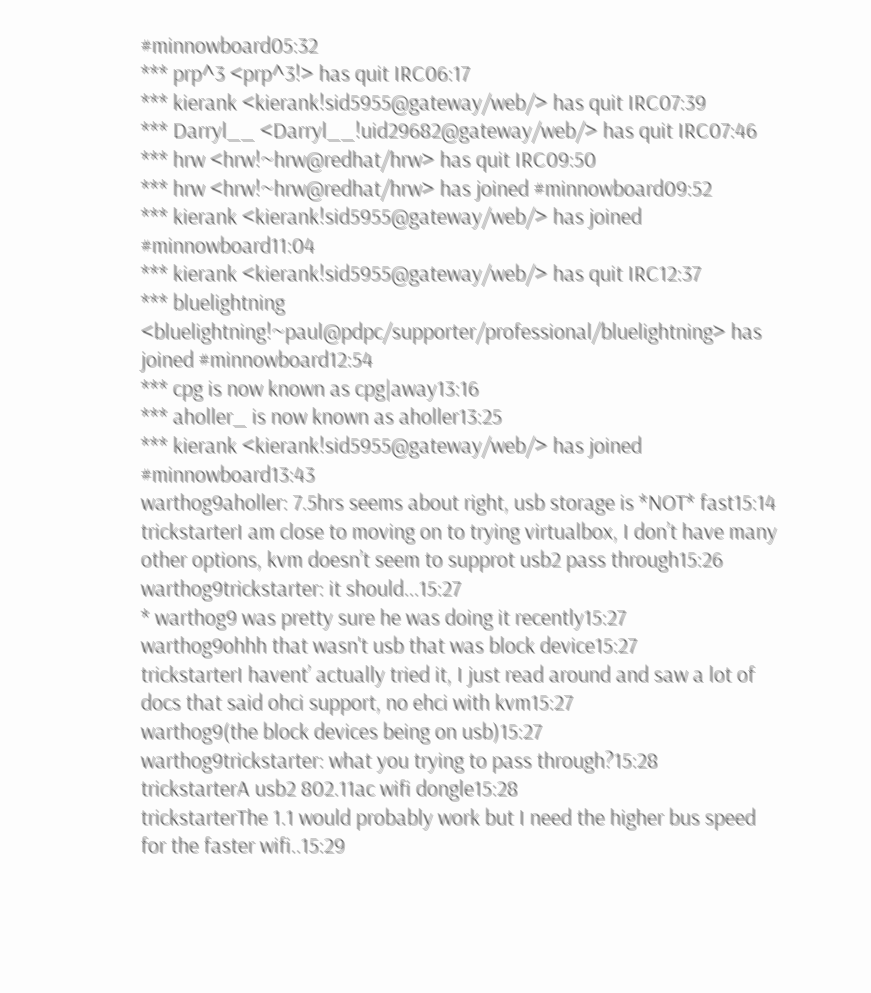#minnowboard05:32
*** prp^3 <prp^3!> has quit IRC06:17
*** kierank <kierank!sid5955@gateway/web/> has quit IRC07:39
*** Darryl__ <Darryl__!uid29682@gateway/web/> has quit IRC07:46
*** hrw <hrw!~hrw@redhat/hrw> has quit IRC09:50
*** hrw <hrw!~hrw@redhat/hrw> has joined #minnowboard09:52
*** kierank <kierank!sid5955@gateway/web/> has joined #minnowboard11:04
*** kierank <kierank!sid5955@gateway/web/> has quit IRC12:37
*** bluelightning <bluelightning!~paul@pdpc/supporter/professional/bluelightning> has joined #minnowboard12:54
*** cpg is now known as cpg|away13:16
*** aholler_ is now known as aholler13:25
*** kierank <kierank!sid5955@gateway/web/> has joined #minnowboard13:43
warthog9aholler: 7.5hrs seems about right, usb storage is *NOT* fast15:14
trickstarterI am close to moving on to trying virtualbox, I don’t have many other options, kvm doesn’t seem to supprot usb2 pass through15:26
warthog9trickstarter: it should...15:27
* warthog9 was pretty sure he was doing it recently15:27
warthog9ohhh that wasn't usb that was block device15:27
trickstarterI havent’ actually tried it, I just read around and saw a lot of docs that said ohci support, no ehci with kvm15:27
warthog9(the block devices being on usb)15:27
warthog9trickstarter: what you trying to pass through?15:28
trickstarterA usb2 802.11ac wifi dongle15:28
trickstarterThe 1.1 would probably work but I need the higher bus speed for the faster wifi..15:29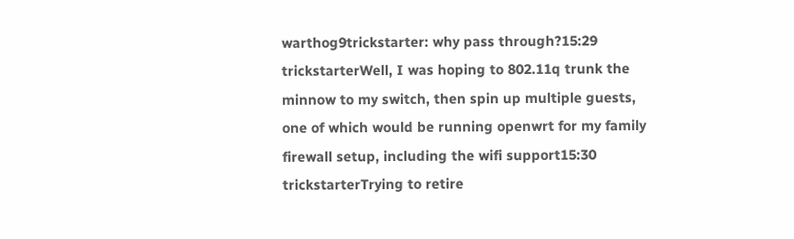warthog9trickstarter: why pass through?15:29
trickstarterWell, I was hoping to 802.11q trunk the minnow to my switch, then spin up multiple guests, one of which would be running openwrt for my family firewall setup, including the wifi support15:30
trickstarterTrying to retire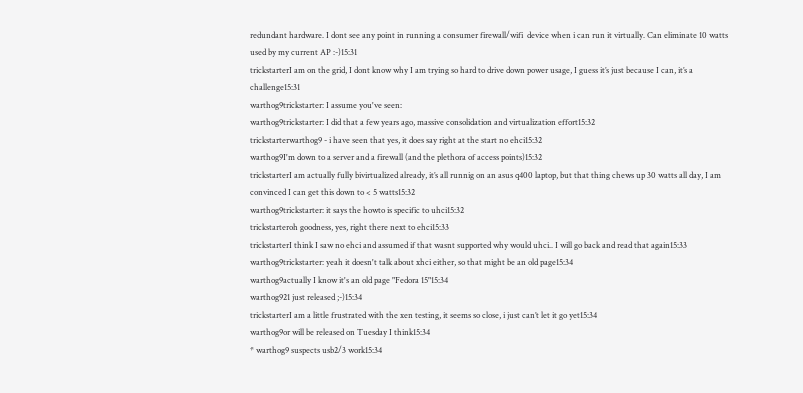redundant hardware. I dont see any point in running a consumer firewall/wifi  device when i can run it virtually. Can eliminate 10 watts used by my current AP :-)15:31
trickstarterI am on the grid, I dont know why I am trying so hard to drive down power usage, I guess it’s just because I can, it’s a challenge15:31
warthog9trickstarter: I assume you've seen:
warthog9trickstarter: I did that a few years ago, massive consolidation and virtualization effort15:32
trickstarterwarthog9 - i have seen that yes, it does say right at the start no ehci15:32
warthog9I'm down to a server and a firewall (and the plethora of access points)15:32
trickstarterI am actually fully bivirtualized already, it’s all runnig on an asus q400 laptop, but that thing chews up 30 watts all day, I am convinced I can get this down to < 5 watts15:32
warthog9trickstarter: it says the howto is specific to uhci15:32
trickstarteroh goodness, yes, right there next to ehci15:33
trickstarterI think I saw no ehci and assumed if that wasnt supported why would uhci.. I will go back and read that again15:33
warthog9trickstarter: yeah it doesn't talk about xhci either, so that might be an old page15:34
warthog9actually I know it's an old page "Fedora 15"15:34
warthog921 just released ;-)15:34
trickstarterI am a little frustrated with the xen testing, it seems so close, i just can’t let it go yet15:34
warthog9or will be released on Tuesday I think15:34
* warthog9 suspects usb2/3 work15:34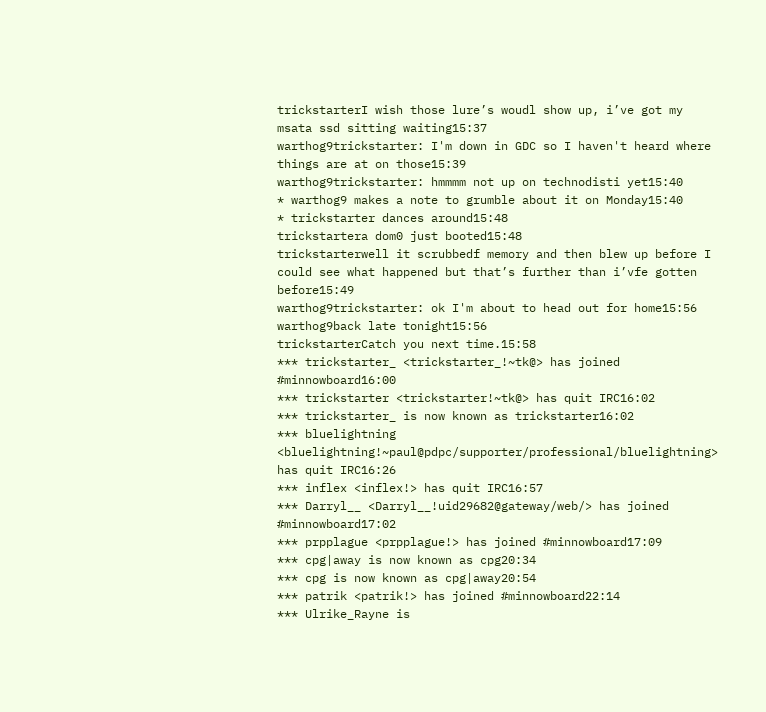trickstarterI wish those lure’s woudl show up, i’ve got my msata ssd sitting waiting15:37
warthog9trickstarter: I'm down in GDC so I haven't heard where things are at on those15:39
warthog9trickstarter: hmmmm not up on technodisti yet15:40
* warthog9 makes a note to grumble about it on Monday15:40
* trickstarter dances around15:48
trickstartera dom0 just booted15:48
trickstarterwell it scrubbedf memory and then blew up before I could see what happened but that’s further than i’vfe gotten before15:49
warthog9trickstarter: ok I'm about to head out for home15:56
warthog9back late tonight15:56
trickstarterCatch you next time.15:58
*** trickstarter_ <trickstarter_!~tk@> has joined #minnowboard16:00
*** trickstarter <trickstarter!~tk@> has quit IRC16:02
*** trickstarter_ is now known as trickstarter16:02
*** bluelightning <bluelightning!~paul@pdpc/supporter/professional/bluelightning> has quit IRC16:26
*** inflex <inflex!> has quit IRC16:57
*** Darryl__ <Darryl__!uid29682@gateway/web/> has joined #minnowboard17:02
*** prpplague <prpplague!> has joined #minnowboard17:09
*** cpg|away is now known as cpg20:34
*** cpg is now known as cpg|away20:54
*** patrik <patrik!> has joined #minnowboard22:14
*** Ulrike_Rayne is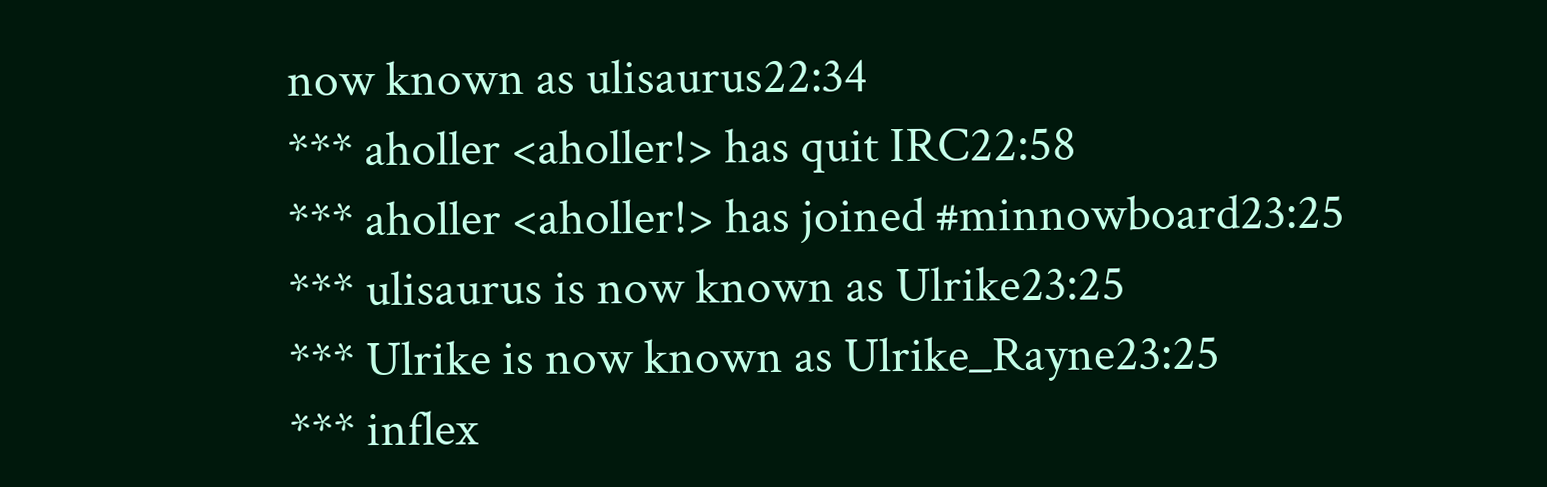now known as ulisaurus22:34
*** aholler <aholler!> has quit IRC22:58
*** aholler <aholler!> has joined #minnowboard23:25
*** ulisaurus is now known as Ulrike23:25
*** Ulrike is now known as Ulrike_Rayne23:25
*** inflex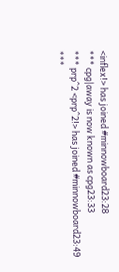<inflex!> has joined #minnowboard23:28
*** cpg|away is now known as cpg23:33
*** prp^2 <prp^2!> has joined #minnowboard23:49
***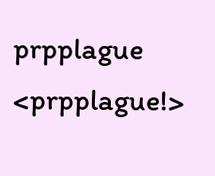prpplague <prpplague!>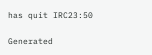has quit IRC23:50

Generated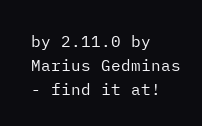by 2.11.0 by Marius Gedminas - find it at!